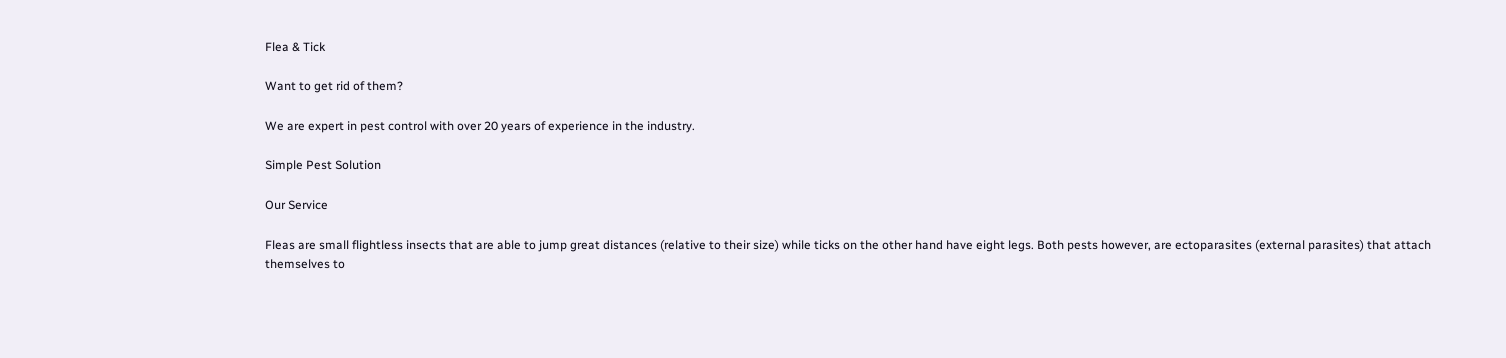Flea & Tick

Want to get rid of them?

We are expert in pest control with over 20 years of experience in the industry.

Simple Pest Solution

Our Service

Fleas are small flightless insects that are able to jump great distances (relative to their size) while ticks on the other hand have eight legs. Both pests however, are ectoparasites (external parasites) that attach themselves to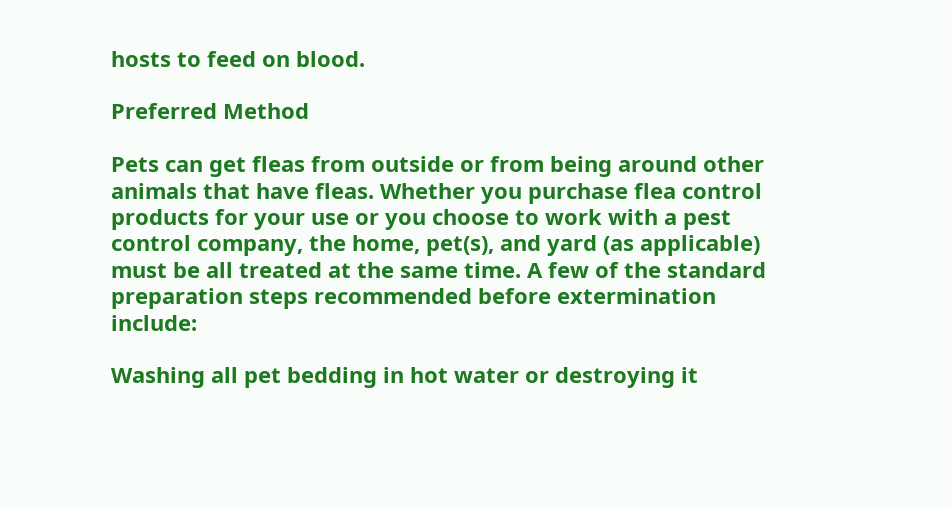hosts to feed on blood.

Preferred Method

Pets can get fleas from outside or from being around other animals that have fleas. Whether you purchase flea control products for your use or you choose to work with a pest control company, the home, pet(s), and yard (as applicable) must be all treated at the same time. A few of the standard preparation steps recommended before extermination include:

Washing all pet bedding in hot water or destroying it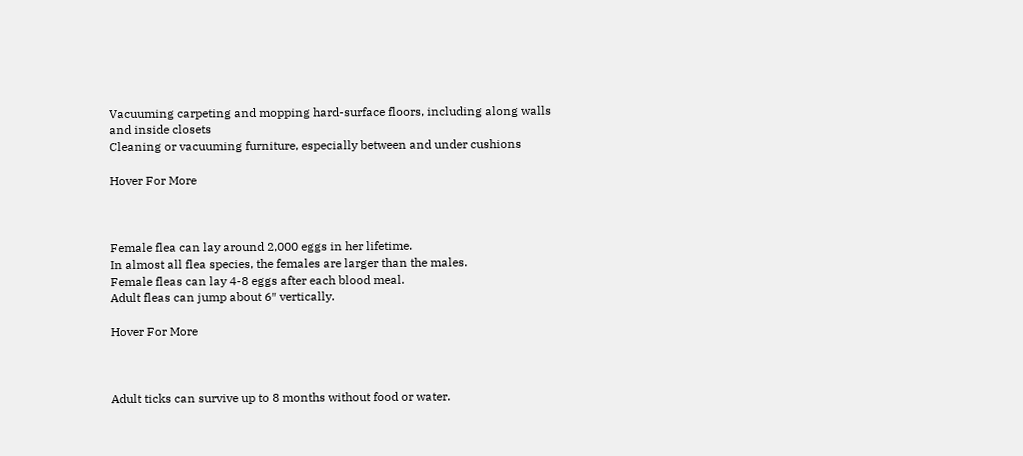Vacuuming carpeting and mopping hard-surface floors, including along walls and inside closets
Cleaning or vacuuming furniture, especially between and under cushions

Hover For More



Female flea can lay around 2,000 eggs in her lifetime.
In almost all flea species, the females are larger than the males.
Female fleas can lay 4-8 eggs after each blood meal.
Adult fleas can jump about 6″ vertically.

Hover For More



Adult ticks can survive up to 8 months without food or water.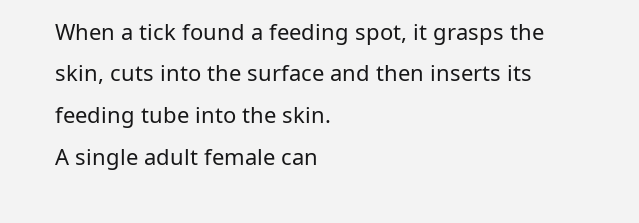When a tick found a feeding spot, it grasps the skin, cuts into the surface and then inserts its feeding tube into the skin.
A single adult female can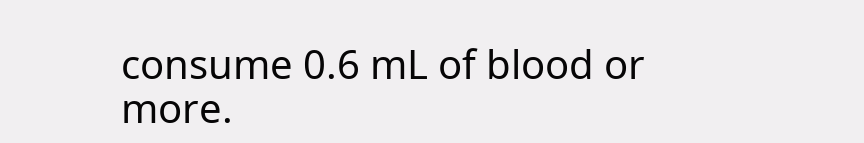consume 0.6 mL of blood or more.